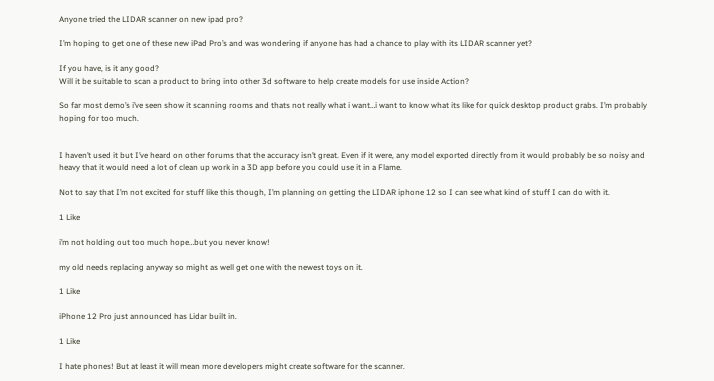Anyone tried the LIDAR scanner on new ipad pro?

I’m hoping to get one of these new iPad Pro’s and was wondering if anyone has had a chance to play with its LIDAR scanner yet?

If you have, is it any good?
Will it be suitable to scan a product to bring into other 3d software to help create models for use inside Action?

So far most demo’s i’ve seen show it scanning rooms and thats not really what i want…i want to know what its like for quick desktop product grabs. I’m probably hoping for too much.


I haven’t used it but I’ve heard on other forums that the accuracy isn’t great. Even if it were, any model exported directly from it would probably be so noisy and heavy that it would need a lot of clean up work in a 3D app before you could use it in a Flame.

Not to say that I’m not excited for stuff like this though, I’m planning on getting the LIDAR iphone 12 so I can see what kind of stuff I can do with it.

1 Like

i’m not holding out too much hope…but you never know!

my old needs replacing anyway so might as well get one with the newest toys on it.

1 Like

iPhone 12 Pro just announced has Lidar built in.

1 Like

I hate phones! But at least it will mean more developers might create software for the scanner.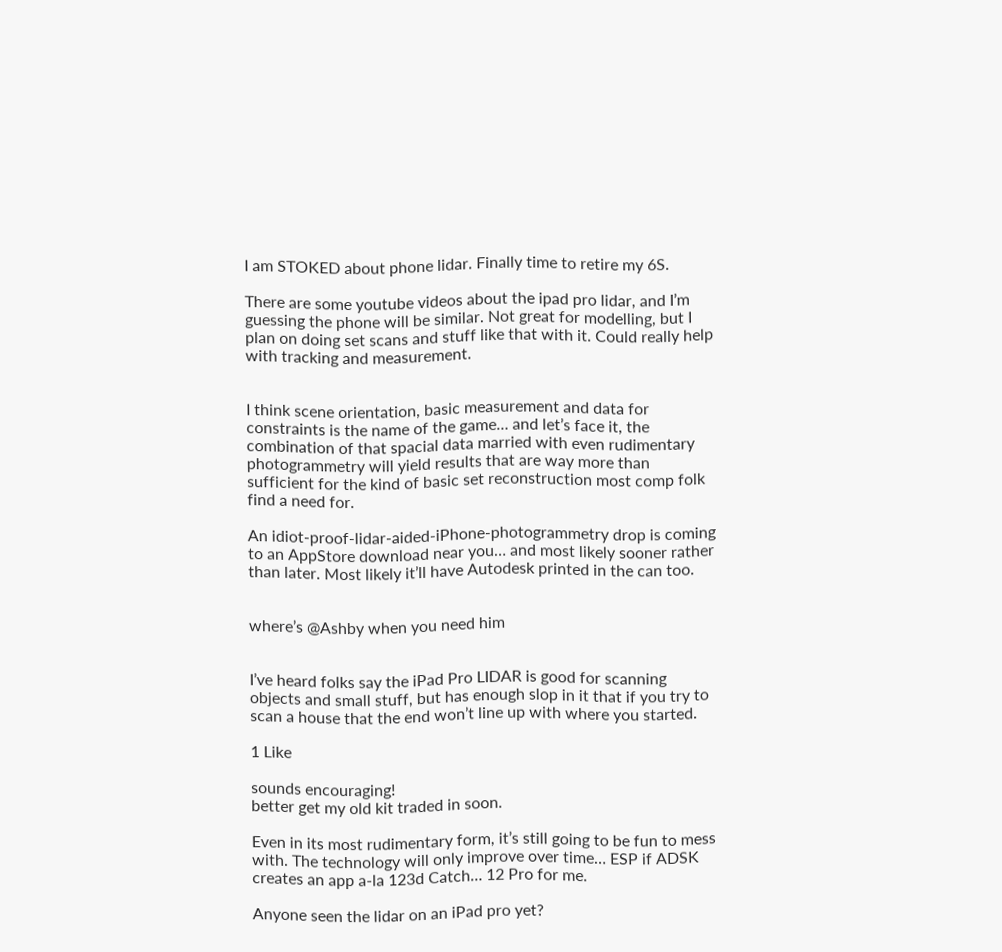I am STOKED about phone lidar. Finally time to retire my 6S.

There are some youtube videos about the ipad pro lidar, and I’m guessing the phone will be similar. Not great for modelling, but I plan on doing set scans and stuff like that with it. Could really help with tracking and measurement.


I think scene orientation, basic measurement and data for constraints is the name of the game… and let’s face it, the combination of that spacial data married with even rudimentary photogrammetry will yield results that are way more than sufficient for the kind of basic set reconstruction most comp folk find a need for.

An idiot-proof-lidar-aided-iPhone-photogrammetry drop is coming to an AppStore download near you… and most likely sooner rather than later. Most likely it’ll have Autodesk printed in the can too.


where’s @Ashby when you need him


I’ve heard folks say the iPad Pro LIDAR is good for scanning objects and small stuff, but has enough slop in it that if you try to scan a house that the end won’t line up with where you started.

1 Like

sounds encouraging!
better get my old kit traded in soon.

Even in its most rudimentary form, it’s still going to be fun to mess with. The technology will only improve over time… ESP if ADSK creates an app a-la 123d Catch… 12 Pro for me.

Anyone seen the lidar on an iPad pro yet?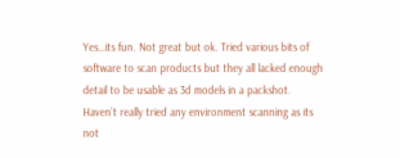Yes…its fun. Not great but ok. Tried various bits of software to scan products but they all lacked enough detail to be usable as 3d models in a packshot. Haven’t really tried any environment scanning as its not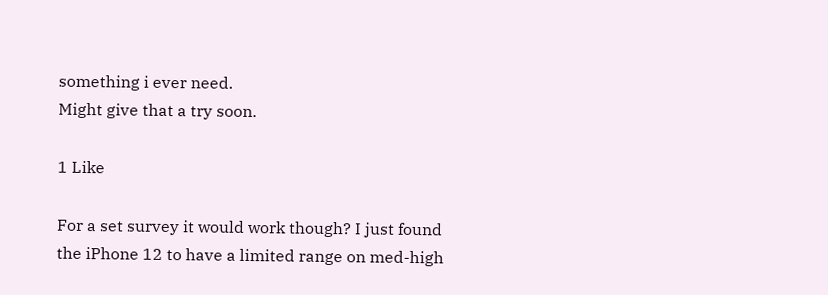something i ever need.
Might give that a try soon.

1 Like

For a set survey it would work though? I just found the iPhone 12 to have a limited range on med-high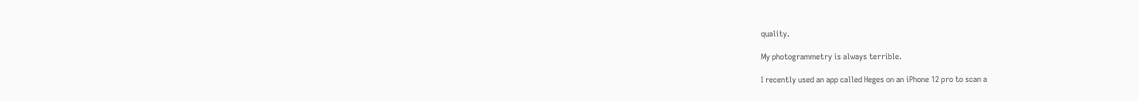quality.

My photogrammetry is always terrible.

I recently used an app called Heges on an iPhone 12 pro to scan a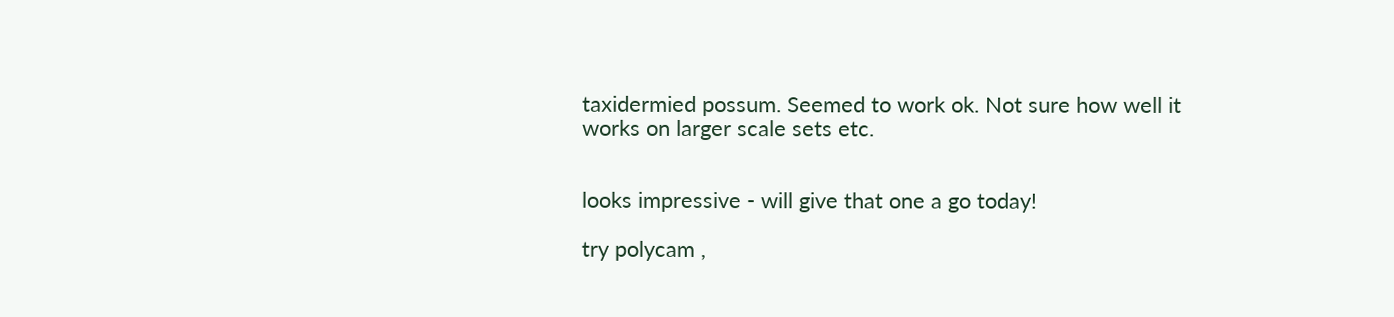taxidermied possum. Seemed to work ok. Not sure how well it works on larger scale sets etc.


looks impressive - will give that one a go today!

try polycam ,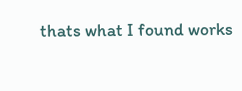thats what I found works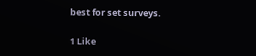best for set surveys.

1 Like